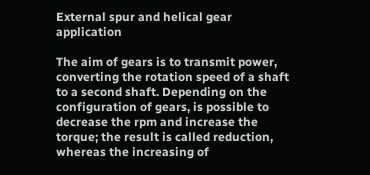External spur and helical gear application

The aim of gears is to transmit power, converting the rotation speed of a shaft to a second shaft. Depending on the configuration of gears, is possible to decrease the rpm and increase the torque; the result is called reduction, whereas the increasing of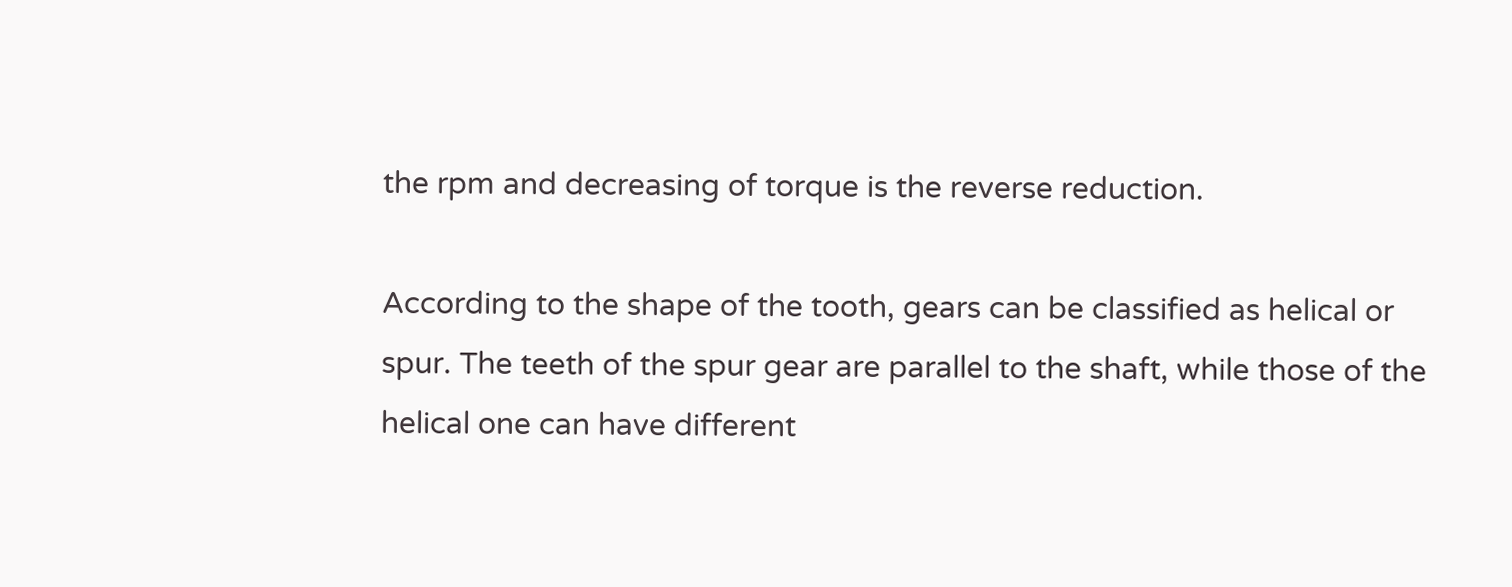the rpm and decreasing of torque is the reverse reduction.

According to the shape of the tooth, gears can be classified as helical or spur. The teeth of the spur gear are parallel to the shaft, while those of the helical one can have different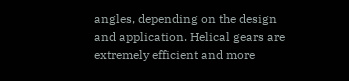angles, depending on the design and application. Helical gears are extremely efficient and more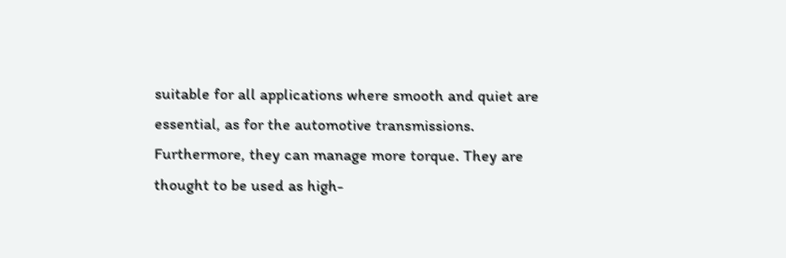suitable for all applications where smooth and quiet are essential, as for the automotive transmissions. Furthermore, they can manage more torque. They are thought to be used as high-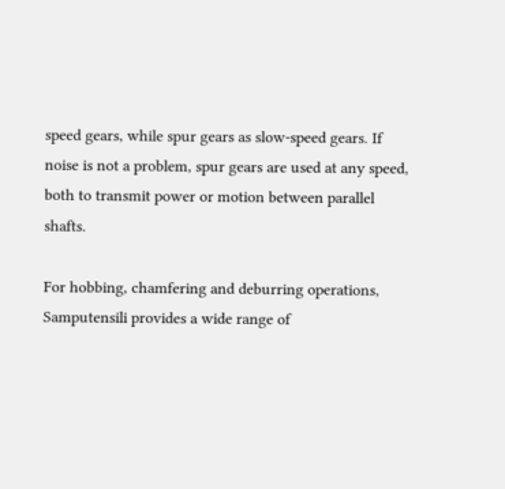speed gears, while spur gears as slow-speed gears. If noise is not a problem, spur gears are used at any speed, both to transmit power or motion between parallel shafts.

For hobbing, chamfering and deburring operations, Samputensili provides a wide range of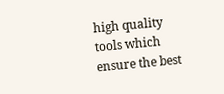high quality tools which ensure the best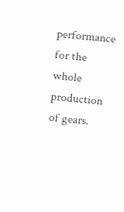performance for the whole production of gears.